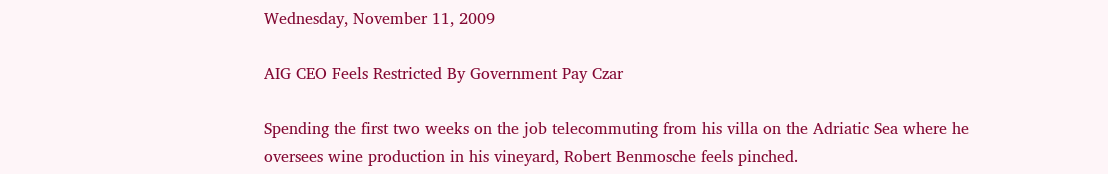Wednesday, November 11, 2009

AIG CEO Feels Restricted By Government Pay Czar

Spending the first two weeks on the job telecommuting from his villa on the Adriatic Sea where he oversees wine production in his vineyard, Robert Benmosche feels pinched.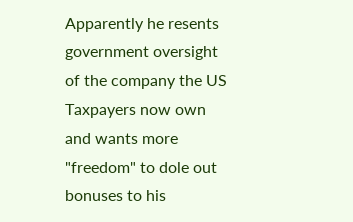Apparently he resents government oversight of the company the US Taxpayers now own and wants more "freedom" to dole out bonuses to his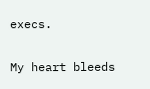execs.

My heart bleeds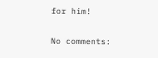for him!

No comments: